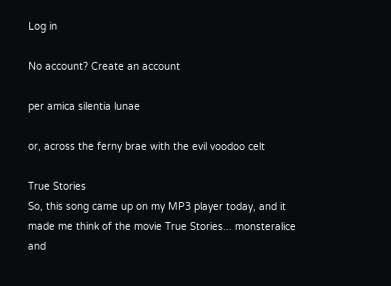Log in

No account? Create an account

per amica silentia lunae

or, across the ferny brae with the evil voodoo celt

True Stories
So, this song came up on my MP3 player today, and it made me think of the movie True Stories... monsteralice and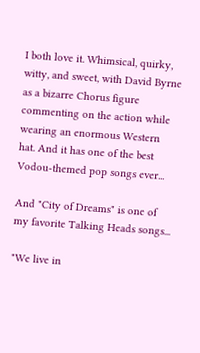I both love it. Whimsical, quirky, witty, and sweet, with David Byrne as a bizarre Chorus figure commenting on the action while wearing an enormous Western hat. And it has one of the best Vodou-themed pop songs ever...

And "City of Dreams" is one of my favorite Talking Heads songs...

"We live in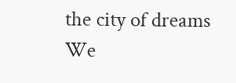the city of dreams
We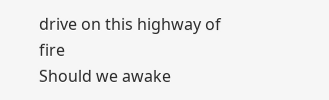drive on this highway of fire
Should we awake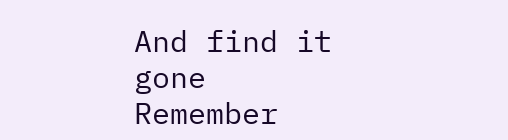And find it gone
Remember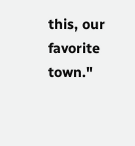this, our favorite town."